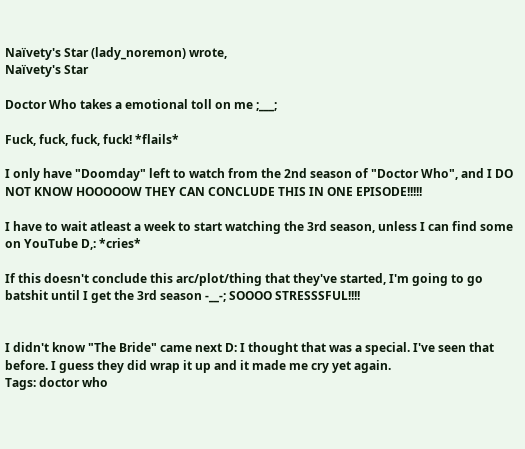Naïvety's Star (lady_noremon) wrote,
Naïvety's Star

Doctor Who takes a emotional toll on me ;___;

Fuck, fuck, fuck, fuck! *flails*

I only have "Doomday" left to watch from the 2nd season of "Doctor Who", and I DO NOT KNOW HOOOOOW THEY CAN CONCLUDE THIS IN ONE EPISODE!!!!!

I have to wait atleast a week to start watching the 3rd season, unless I can find some on YouTube D,: *cries*

If this doesn't conclude this arc/plot/thing that they've started, I'm going to go batshit until I get the 3rd season -__-; SOOOO STRESSSFUL!!!!


I didn't know "The Bride" came next D: I thought that was a special. I've seen that before. I guess they did wrap it up and it made me cry yet again.
Tags: doctor who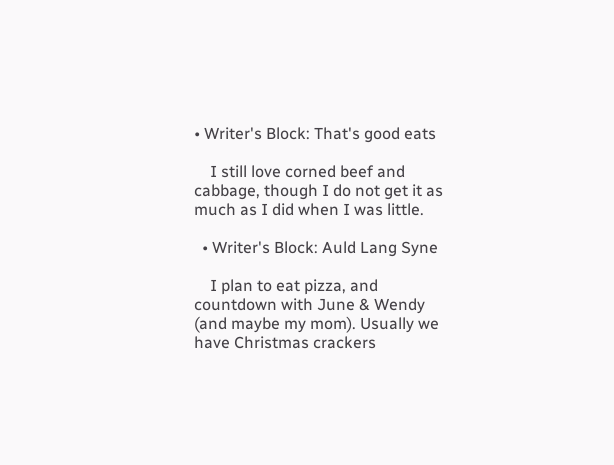• Writer's Block: That's good eats

    I still love corned beef and cabbage, though I do not get it as much as I did when I was little.

  • Writer's Block: Auld Lang Syne

    I plan to eat pizza, and countdown with June & Wendy (and maybe my mom). Usually we have Christmas crackers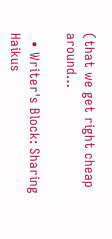(that we get right cheap around…

  • Writer's Block: Sharing Haikus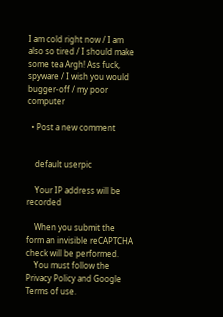I am cold right now / I am also so tired / I should make some tea Argh! Ass fuck, spyware / I wish you would bugger-off / my poor computer

  • Post a new comment


    default userpic

    Your IP address will be recorded

    When you submit the form an invisible reCAPTCHA check will be performed.
    You must follow the Privacy Policy and Google Terms of use.